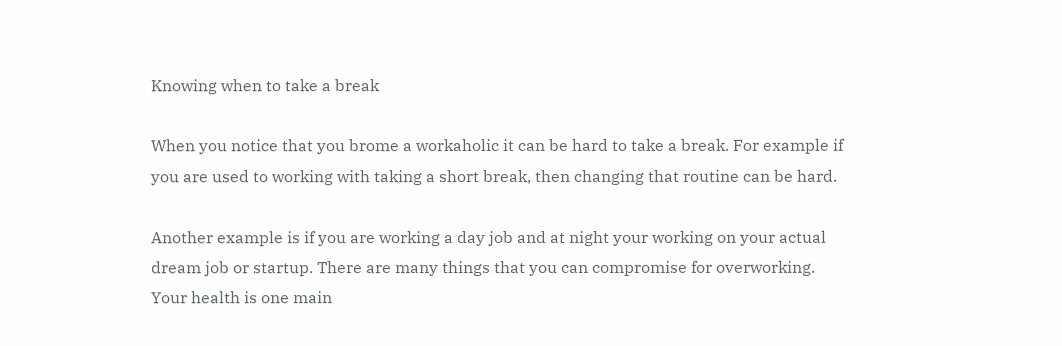Knowing when to take a break

When you notice that you brome a workaholic it can be hard to take a break. For example if you are used to working with taking a short break, then changing that routine can be hard.

Another example is if you are working a day job and at night your working on your actual dream job or startup. There are many things that you can compromise for overworking. Your health is one main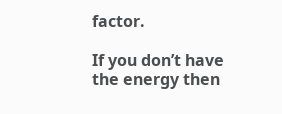factor.

If you don’t have the energy then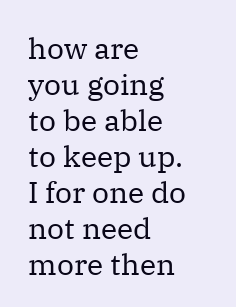how are you going to be able to keep up. I for one do not need more then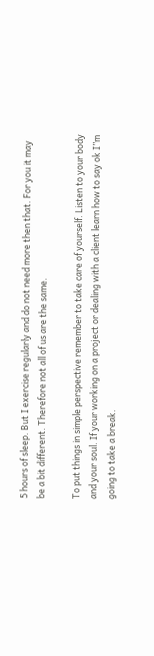5 hours of sleep. But I exercise regularly and do not need more then that. For you it may be a bit different. Therefore not all of us are the same.

To put things in simple perspective remember to take care of yourself. Listen to your body and your soul. If your working on a project or dealing with a client learn how to say ok I”m going to take a break.